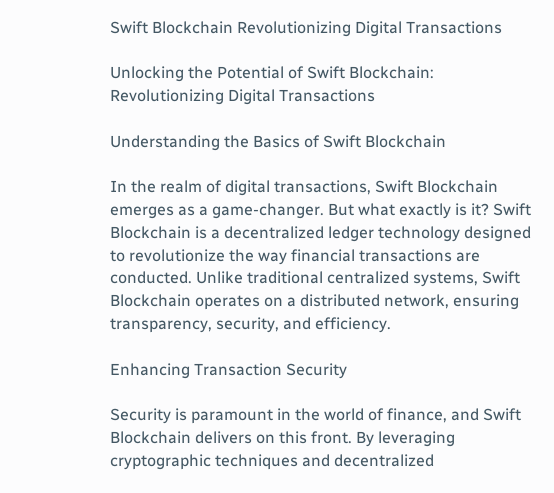Swift Blockchain Revolutionizing Digital Transactions

Unlocking the Potential of Swift Blockchain: Revolutionizing Digital Transactions

Understanding the Basics of Swift Blockchain

In the realm of digital transactions, Swift Blockchain emerges as a game-changer. But what exactly is it? Swift Blockchain is a decentralized ledger technology designed to revolutionize the way financial transactions are conducted. Unlike traditional centralized systems, Swift Blockchain operates on a distributed network, ensuring transparency, security, and efficiency.

Enhancing Transaction Security

Security is paramount in the world of finance, and Swift Blockchain delivers on this front. By leveraging cryptographic techniques and decentralized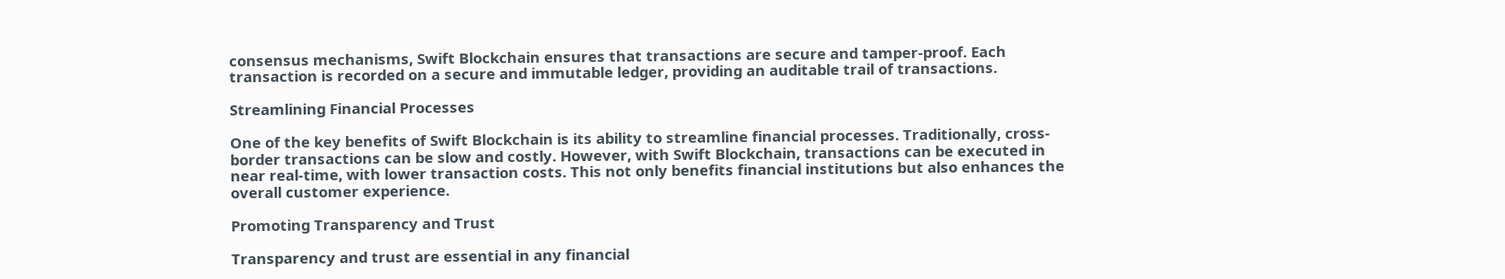consensus mechanisms, Swift Blockchain ensures that transactions are secure and tamper-proof. Each transaction is recorded on a secure and immutable ledger, providing an auditable trail of transactions.

Streamlining Financial Processes

One of the key benefits of Swift Blockchain is its ability to streamline financial processes. Traditionally, cross-border transactions can be slow and costly. However, with Swift Blockchain, transactions can be executed in near real-time, with lower transaction costs. This not only benefits financial institutions but also enhances the overall customer experience.

Promoting Transparency and Trust

Transparency and trust are essential in any financial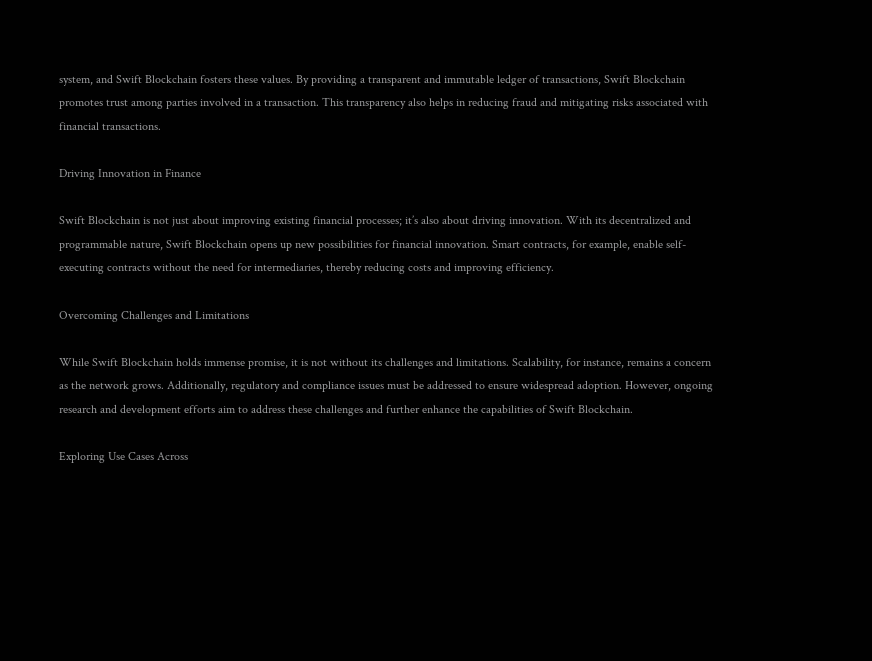system, and Swift Blockchain fosters these values. By providing a transparent and immutable ledger of transactions, Swift Blockchain promotes trust among parties involved in a transaction. This transparency also helps in reducing fraud and mitigating risks associated with financial transactions.

Driving Innovation in Finance

Swift Blockchain is not just about improving existing financial processes; it’s also about driving innovation. With its decentralized and programmable nature, Swift Blockchain opens up new possibilities for financial innovation. Smart contracts, for example, enable self-executing contracts without the need for intermediaries, thereby reducing costs and improving efficiency.

Overcoming Challenges and Limitations

While Swift Blockchain holds immense promise, it is not without its challenges and limitations. Scalability, for instance, remains a concern as the network grows. Additionally, regulatory and compliance issues must be addressed to ensure widespread adoption. However, ongoing research and development efforts aim to address these challenges and further enhance the capabilities of Swift Blockchain.

Exploring Use Cases Across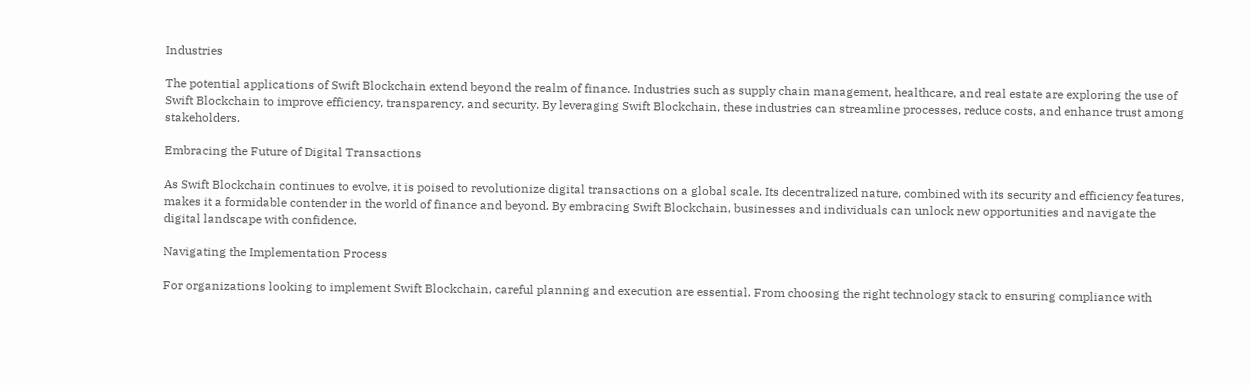Industries

The potential applications of Swift Blockchain extend beyond the realm of finance. Industries such as supply chain management, healthcare, and real estate are exploring the use of Swift Blockchain to improve efficiency, transparency, and security. By leveraging Swift Blockchain, these industries can streamline processes, reduce costs, and enhance trust among stakeholders.

Embracing the Future of Digital Transactions

As Swift Blockchain continues to evolve, it is poised to revolutionize digital transactions on a global scale. Its decentralized nature, combined with its security and efficiency features, makes it a formidable contender in the world of finance and beyond. By embracing Swift Blockchain, businesses and individuals can unlock new opportunities and navigate the digital landscape with confidence.

Navigating the Implementation Process

For organizations looking to implement Swift Blockchain, careful planning and execution are essential. From choosing the right technology stack to ensuring compliance with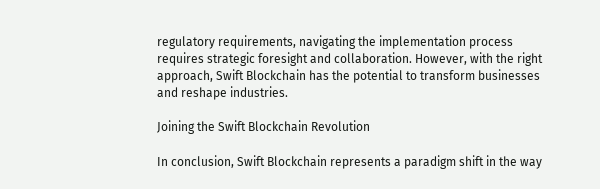regulatory requirements, navigating the implementation process requires strategic foresight and collaboration. However, with the right approach, Swift Blockchain has the potential to transform businesses and reshape industries.

Joining the Swift Blockchain Revolution

In conclusion, Swift Blockchain represents a paradigm shift in the way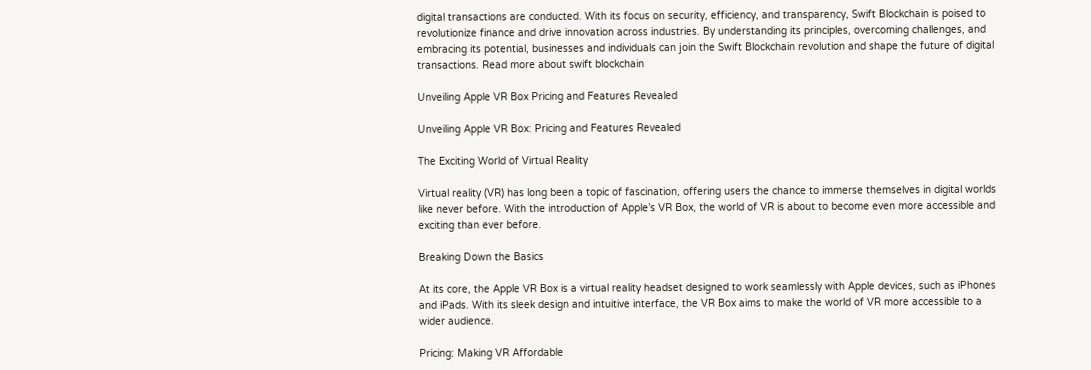digital transactions are conducted. With its focus on security, efficiency, and transparency, Swift Blockchain is poised to revolutionize finance and drive innovation across industries. By understanding its principles, overcoming challenges, and embracing its potential, businesses and individuals can join the Swift Blockchain revolution and shape the future of digital transactions. Read more about swift blockchain

Unveiling Apple VR Box Pricing and Features Revealed

Unveiling Apple VR Box: Pricing and Features Revealed

The Exciting World of Virtual Reality

Virtual reality (VR) has long been a topic of fascination, offering users the chance to immerse themselves in digital worlds like never before. With the introduction of Apple’s VR Box, the world of VR is about to become even more accessible and exciting than ever before.

Breaking Down the Basics

At its core, the Apple VR Box is a virtual reality headset designed to work seamlessly with Apple devices, such as iPhones and iPads. With its sleek design and intuitive interface, the VR Box aims to make the world of VR more accessible to a wider audience.

Pricing: Making VR Affordable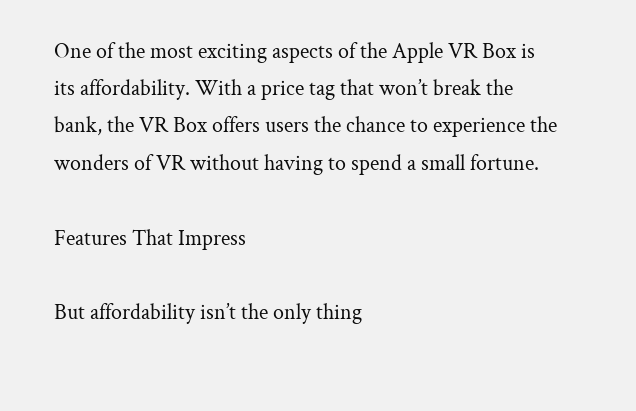One of the most exciting aspects of the Apple VR Box is its affordability. With a price tag that won’t break the bank, the VR Box offers users the chance to experience the wonders of VR without having to spend a small fortune.

Features That Impress

But affordability isn’t the only thing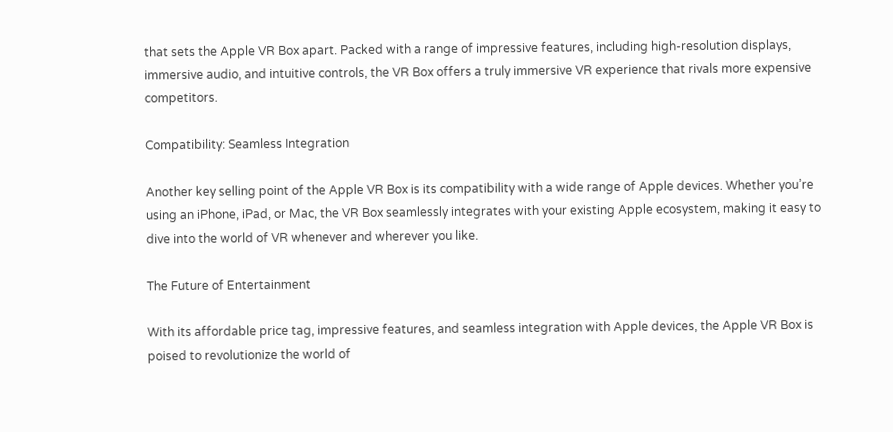that sets the Apple VR Box apart. Packed with a range of impressive features, including high-resolution displays, immersive audio, and intuitive controls, the VR Box offers a truly immersive VR experience that rivals more expensive competitors.

Compatibility: Seamless Integration

Another key selling point of the Apple VR Box is its compatibility with a wide range of Apple devices. Whether you’re using an iPhone, iPad, or Mac, the VR Box seamlessly integrates with your existing Apple ecosystem, making it easy to dive into the world of VR whenever and wherever you like.

The Future of Entertainment

With its affordable price tag, impressive features, and seamless integration with Apple devices, the Apple VR Box is poised to revolutionize the world of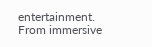entertainment. From immersive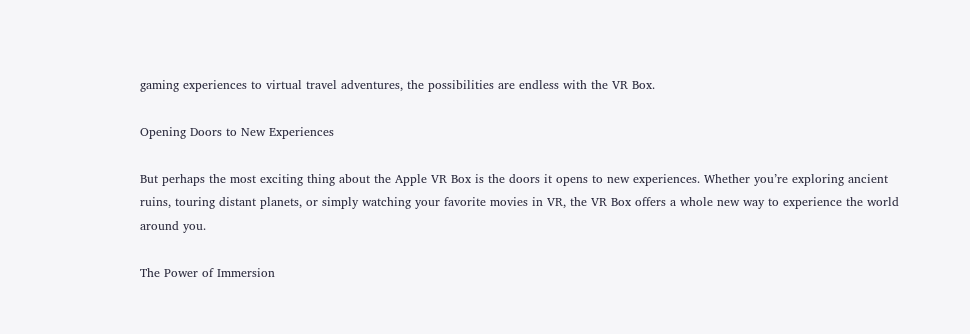gaming experiences to virtual travel adventures, the possibilities are endless with the VR Box.

Opening Doors to New Experiences

But perhaps the most exciting thing about the Apple VR Box is the doors it opens to new experiences. Whether you’re exploring ancient ruins, touring distant planets, or simply watching your favorite movies in VR, the VR Box offers a whole new way to experience the world around you.

The Power of Immersion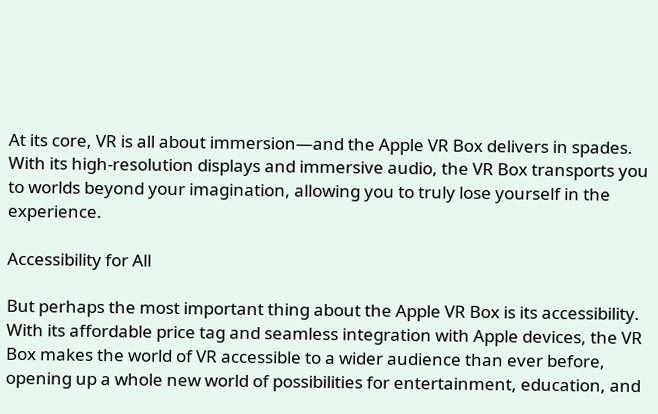At its core, VR is all about immersion—and the Apple VR Box delivers in spades. With its high-resolution displays and immersive audio, the VR Box transports you to worlds beyond your imagination, allowing you to truly lose yourself in the experience.

Accessibility for All

But perhaps the most important thing about the Apple VR Box is its accessibility. With its affordable price tag and seamless integration with Apple devices, the VR Box makes the world of VR accessible to a wider audience than ever before, opening up a whole new world of possibilities for entertainment, education, and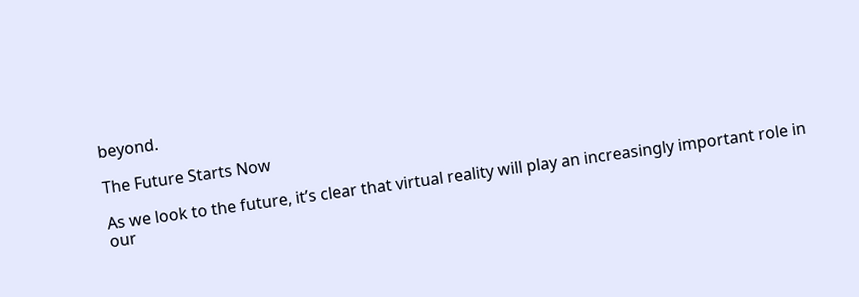beyond.

The Future Starts Now

As we look to the future, it’s clear that virtual reality will play an increasingly important role in our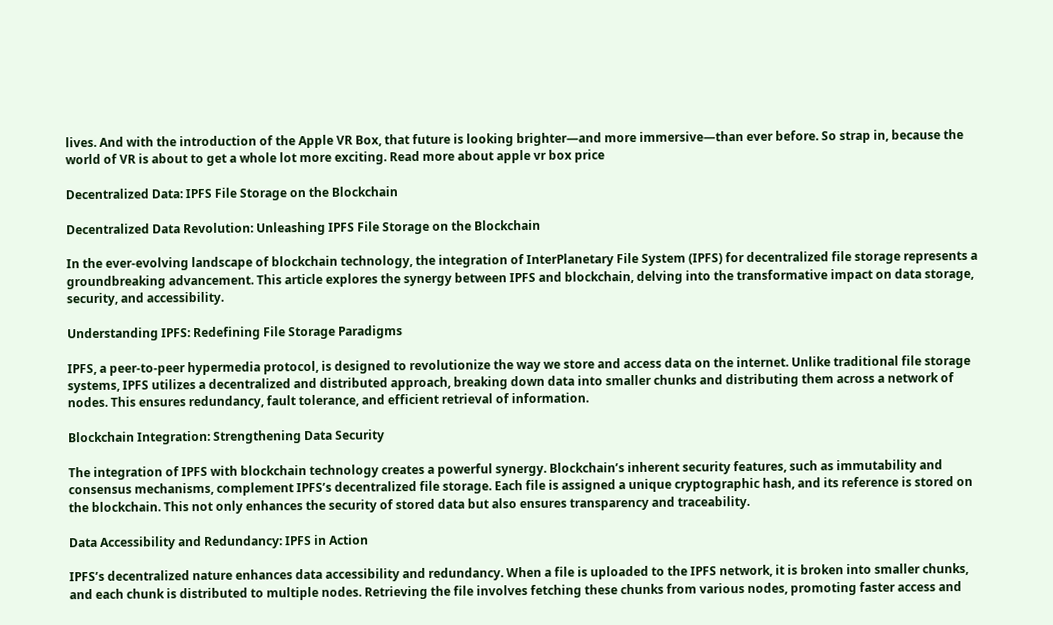lives. And with the introduction of the Apple VR Box, that future is looking brighter—and more immersive—than ever before. So strap in, because the world of VR is about to get a whole lot more exciting. Read more about apple vr box price

Decentralized Data: IPFS File Storage on the Blockchain

Decentralized Data Revolution: Unleashing IPFS File Storage on the Blockchain

In the ever-evolving landscape of blockchain technology, the integration of InterPlanetary File System (IPFS) for decentralized file storage represents a groundbreaking advancement. This article explores the synergy between IPFS and blockchain, delving into the transformative impact on data storage, security, and accessibility.

Understanding IPFS: Redefining File Storage Paradigms

IPFS, a peer-to-peer hypermedia protocol, is designed to revolutionize the way we store and access data on the internet. Unlike traditional file storage systems, IPFS utilizes a decentralized and distributed approach, breaking down data into smaller chunks and distributing them across a network of nodes. This ensures redundancy, fault tolerance, and efficient retrieval of information.

Blockchain Integration: Strengthening Data Security

The integration of IPFS with blockchain technology creates a powerful synergy. Blockchain’s inherent security features, such as immutability and consensus mechanisms, complement IPFS’s decentralized file storage. Each file is assigned a unique cryptographic hash, and its reference is stored on the blockchain. This not only enhances the security of stored data but also ensures transparency and traceability.

Data Accessibility and Redundancy: IPFS in Action

IPFS’s decentralized nature enhances data accessibility and redundancy. When a file is uploaded to the IPFS network, it is broken into smaller chunks, and each chunk is distributed to multiple nodes. Retrieving the file involves fetching these chunks from various nodes, promoting faster access and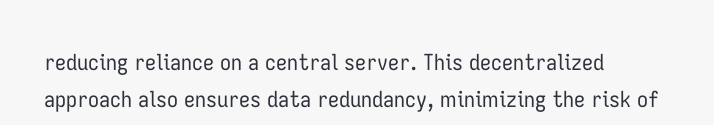reducing reliance on a central server. This decentralized approach also ensures data redundancy, minimizing the risk of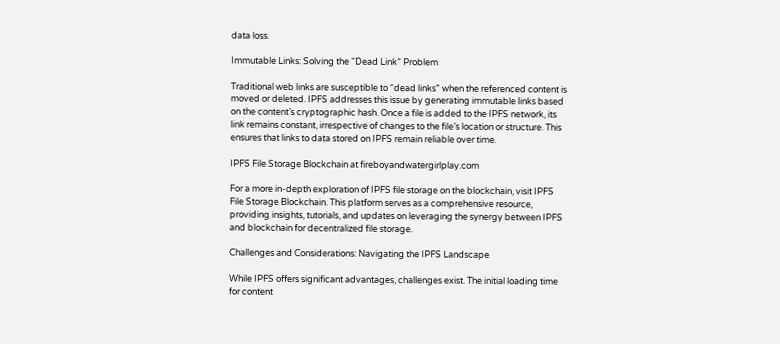data loss.

Immutable Links: Solving the “Dead Link” Problem

Traditional web links are susceptible to “dead links” when the referenced content is moved or deleted. IPFS addresses this issue by generating immutable links based on the content’s cryptographic hash. Once a file is added to the IPFS network, its link remains constant, irrespective of changes to the file’s location or structure. This ensures that links to data stored on IPFS remain reliable over time.

IPFS File Storage Blockchain at fireboyandwatergirlplay.com

For a more in-depth exploration of IPFS file storage on the blockchain, visit IPFS File Storage Blockchain. This platform serves as a comprehensive resource, providing insights, tutorials, and updates on leveraging the synergy between IPFS and blockchain for decentralized file storage.

Challenges and Considerations: Navigating the IPFS Landscape

While IPFS offers significant advantages, challenges exist. The initial loading time for content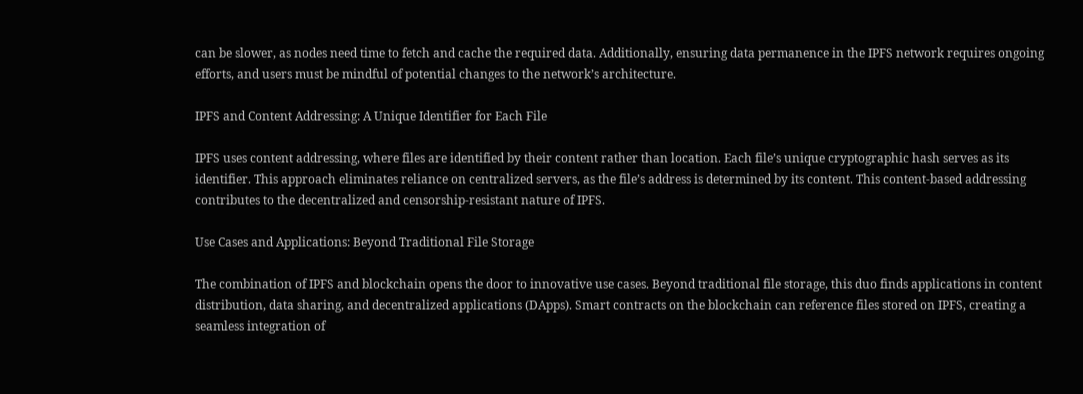can be slower, as nodes need time to fetch and cache the required data. Additionally, ensuring data permanence in the IPFS network requires ongoing efforts, and users must be mindful of potential changes to the network’s architecture.

IPFS and Content Addressing: A Unique Identifier for Each File

IPFS uses content addressing, where files are identified by their content rather than location. Each file’s unique cryptographic hash serves as its identifier. This approach eliminates reliance on centralized servers, as the file’s address is determined by its content. This content-based addressing contributes to the decentralized and censorship-resistant nature of IPFS.

Use Cases and Applications: Beyond Traditional File Storage

The combination of IPFS and blockchain opens the door to innovative use cases. Beyond traditional file storage, this duo finds applications in content distribution, data sharing, and decentralized applications (DApps). Smart contracts on the blockchain can reference files stored on IPFS, creating a seamless integration of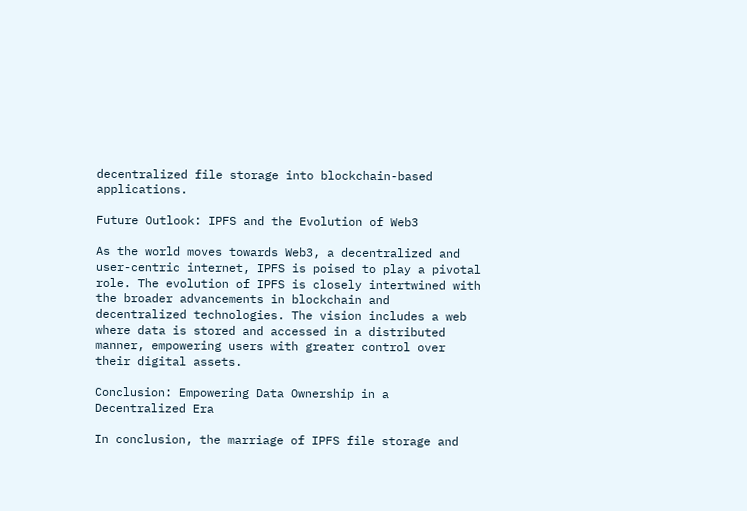decentralized file storage into blockchain-based applications.

Future Outlook: IPFS and the Evolution of Web3

As the world moves towards Web3, a decentralized and user-centric internet, IPFS is poised to play a pivotal role. The evolution of IPFS is closely intertwined with the broader advancements in blockchain and decentralized technologies. The vision includes a web where data is stored and accessed in a distributed manner, empowering users with greater control over their digital assets.

Conclusion: Empowering Data Ownership in a Decentralized Era

In conclusion, the marriage of IPFS file storage and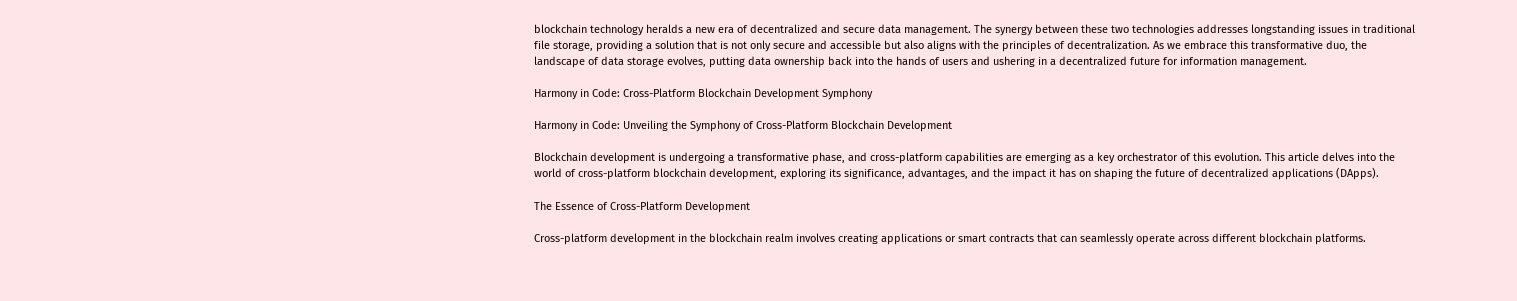blockchain technology heralds a new era of decentralized and secure data management. The synergy between these two technologies addresses longstanding issues in traditional file storage, providing a solution that is not only secure and accessible but also aligns with the principles of decentralization. As we embrace this transformative duo, the landscape of data storage evolves, putting data ownership back into the hands of users and ushering in a decentralized future for information management.

Harmony in Code: Cross-Platform Blockchain Development Symphony

Harmony in Code: Unveiling the Symphony of Cross-Platform Blockchain Development

Blockchain development is undergoing a transformative phase, and cross-platform capabilities are emerging as a key orchestrator of this evolution. This article delves into the world of cross-platform blockchain development, exploring its significance, advantages, and the impact it has on shaping the future of decentralized applications (DApps).

The Essence of Cross-Platform Development

Cross-platform development in the blockchain realm involves creating applications or smart contracts that can seamlessly operate across different blockchain platforms.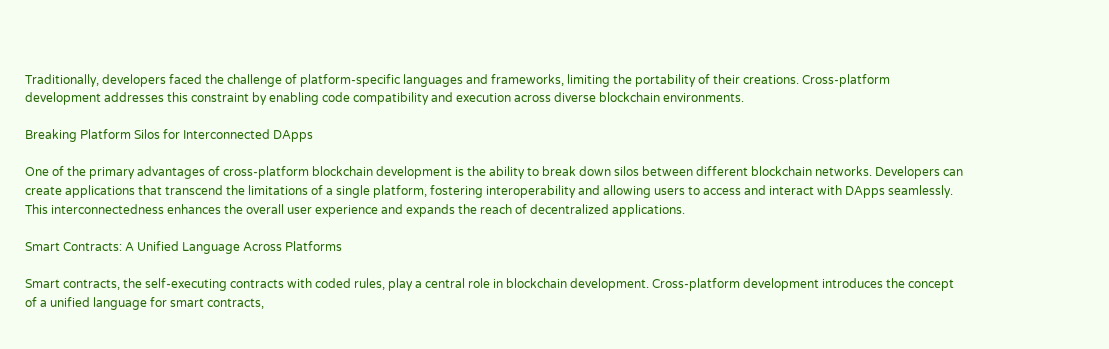Traditionally, developers faced the challenge of platform-specific languages and frameworks, limiting the portability of their creations. Cross-platform development addresses this constraint by enabling code compatibility and execution across diverse blockchain environments.

Breaking Platform Silos for Interconnected DApps

One of the primary advantages of cross-platform blockchain development is the ability to break down silos between different blockchain networks. Developers can create applications that transcend the limitations of a single platform, fostering interoperability and allowing users to access and interact with DApps seamlessly. This interconnectedness enhances the overall user experience and expands the reach of decentralized applications.

Smart Contracts: A Unified Language Across Platforms

Smart contracts, the self-executing contracts with coded rules, play a central role in blockchain development. Cross-platform development introduces the concept of a unified language for smart contracts,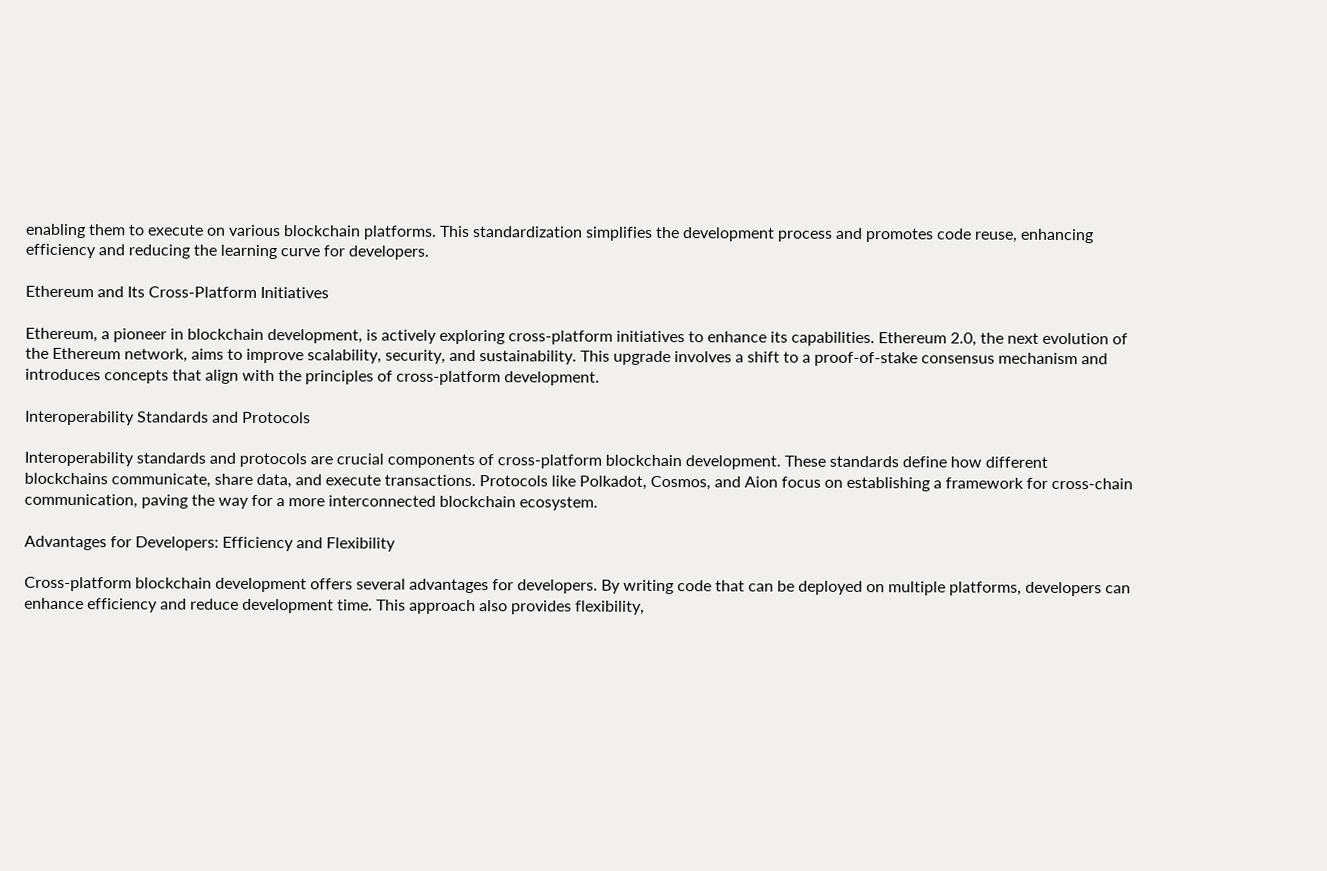enabling them to execute on various blockchain platforms. This standardization simplifies the development process and promotes code reuse, enhancing efficiency and reducing the learning curve for developers.

Ethereum and Its Cross-Platform Initiatives

Ethereum, a pioneer in blockchain development, is actively exploring cross-platform initiatives to enhance its capabilities. Ethereum 2.0, the next evolution of the Ethereum network, aims to improve scalability, security, and sustainability. This upgrade involves a shift to a proof-of-stake consensus mechanism and introduces concepts that align with the principles of cross-platform development.

Interoperability Standards and Protocols

Interoperability standards and protocols are crucial components of cross-platform blockchain development. These standards define how different blockchains communicate, share data, and execute transactions. Protocols like Polkadot, Cosmos, and Aion focus on establishing a framework for cross-chain communication, paving the way for a more interconnected blockchain ecosystem.

Advantages for Developers: Efficiency and Flexibility

Cross-platform blockchain development offers several advantages for developers. By writing code that can be deployed on multiple platforms, developers can enhance efficiency and reduce development time. This approach also provides flexibility,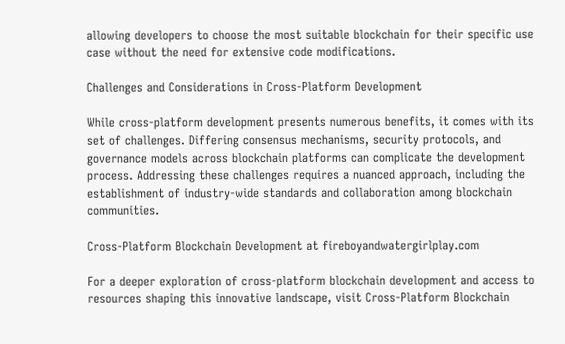allowing developers to choose the most suitable blockchain for their specific use case without the need for extensive code modifications.

Challenges and Considerations in Cross-Platform Development

While cross-platform development presents numerous benefits, it comes with its set of challenges. Differing consensus mechanisms, security protocols, and governance models across blockchain platforms can complicate the development process. Addressing these challenges requires a nuanced approach, including the establishment of industry-wide standards and collaboration among blockchain communities.

Cross-Platform Blockchain Development at fireboyandwatergirlplay.com

For a deeper exploration of cross-platform blockchain development and access to resources shaping this innovative landscape, visit Cross-Platform Blockchain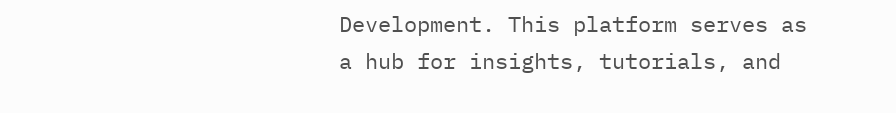Development. This platform serves as a hub for insights, tutorials, and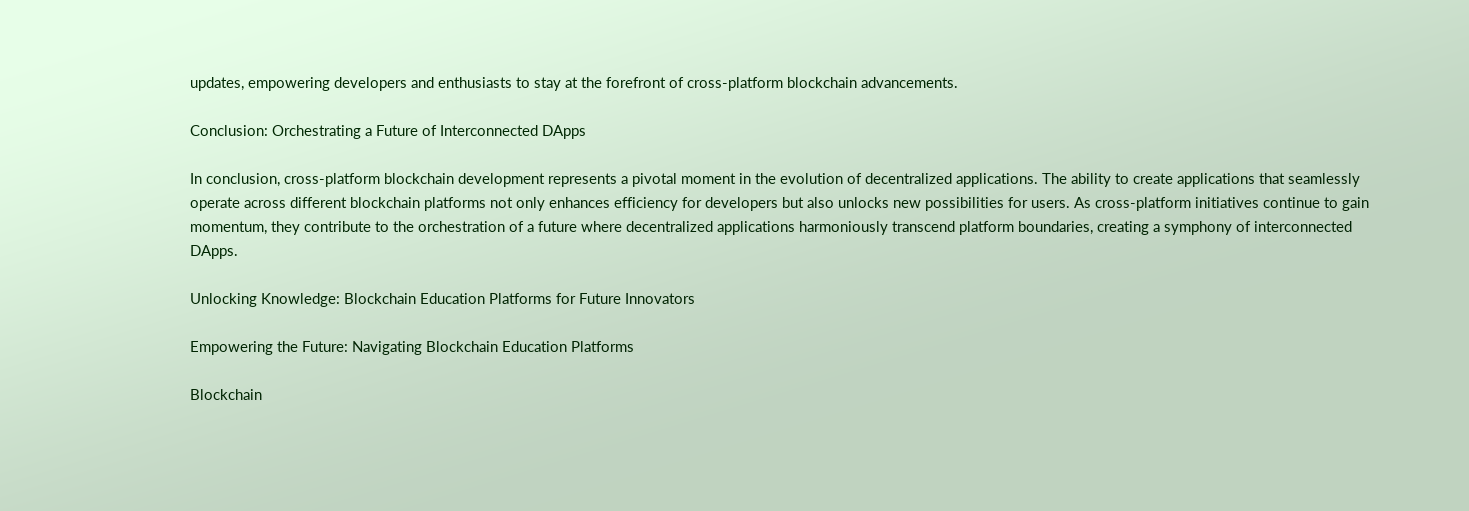updates, empowering developers and enthusiasts to stay at the forefront of cross-platform blockchain advancements.

Conclusion: Orchestrating a Future of Interconnected DApps

In conclusion, cross-platform blockchain development represents a pivotal moment in the evolution of decentralized applications. The ability to create applications that seamlessly operate across different blockchain platforms not only enhances efficiency for developers but also unlocks new possibilities for users. As cross-platform initiatives continue to gain momentum, they contribute to the orchestration of a future where decentralized applications harmoniously transcend platform boundaries, creating a symphony of interconnected DApps.

Unlocking Knowledge: Blockchain Education Platforms for Future Innovators

Empowering the Future: Navigating Blockchain Education Platforms

Blockchain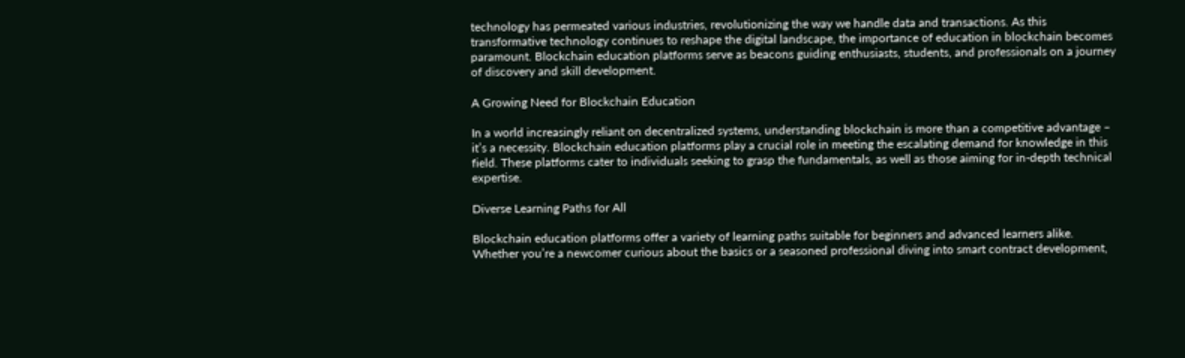technology has permeated various industries, revolutionizing the way we handle data and transactions. As this transformative technology continues to reshape the digital landscape, the importance of education in blockchain becomes paramount. Blockchain education platforms serve as beacons guiding enthusiasts, students, and professionals on a journey of discovery and skill development.

A Growing Need for Blockchain Education

In a world increasingly reliant on decentralized systems, understanding blockchain is more than a competitive advantage – it’s a necessity. Blockchain education platforms play a crucial role in meeting the escalating demand for knowledge in this field. These platforms cater to individuals seeking to grasp the fundamentals, as well as those aiming for in-depth technical expertise.

Diverse Learning Paths for All

Blockchain education platforms offer a variety of learning paths suitable for beginners and advanced learners alike. Whether you’re a newcomer curious about the basics or a seasoned professional diving into smart contract development,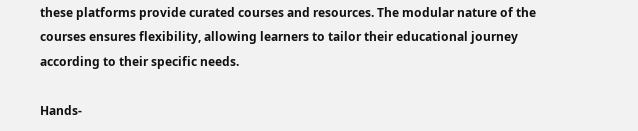these platforms provide curated courses and resources. The modular nature of the courses ensures flexibility, allowing learners to tailor their educational journey according to their specific needs.

Hands-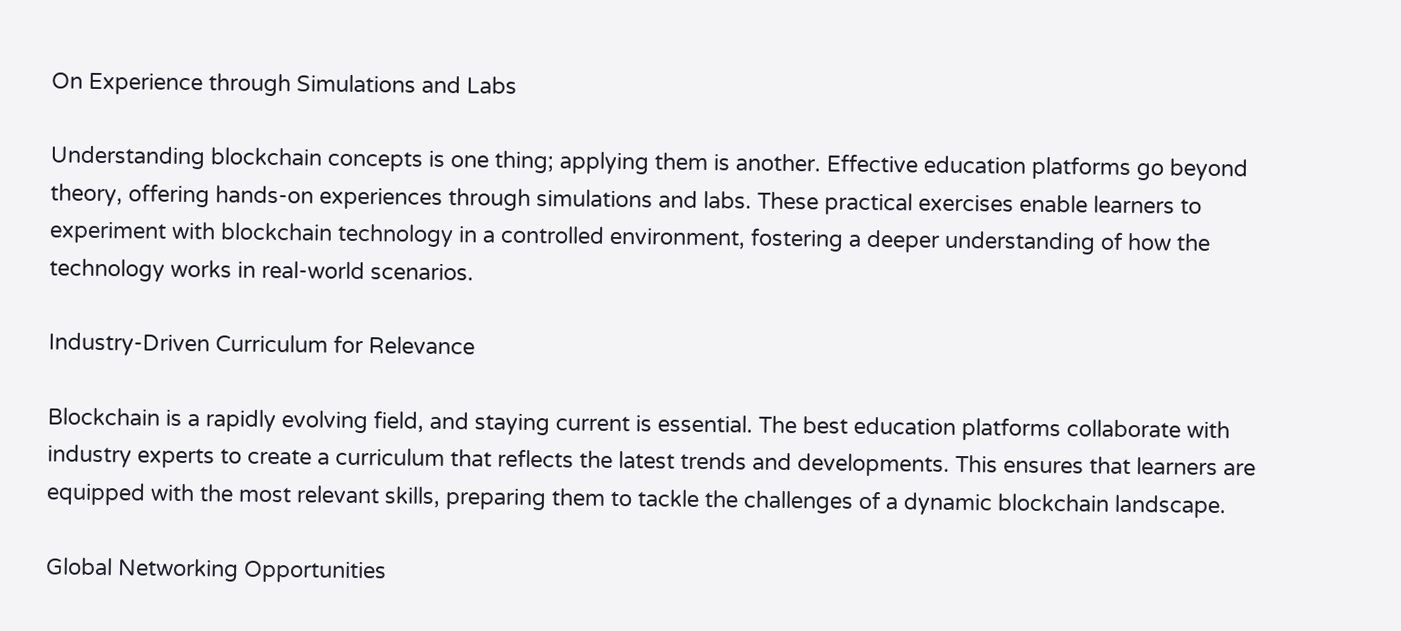On Experience through Simulations and Labs

Understanding blockchain concepts is one thing; applying them is another. Effective education platforms go beyond theory, offering hands-on experiences through simulations and labs. These practical exercises enable learners to experiment with blockchain technology in a controlled environment, fostering a deeper understanding of how the technology works in real-world scenarios.

Industry-Driven Curriculum for Relevance

Blockchain is a rapidly evolving field, and staying current is essential. The best education platforms collaborate with industry experts to create a curriculum that reflects the latest trends and developments. This ensures that learners are equipped with the most relevant skills, preparing them to tackle the challenges of a dynamic blockchain landscape.

Global Networking Opportunities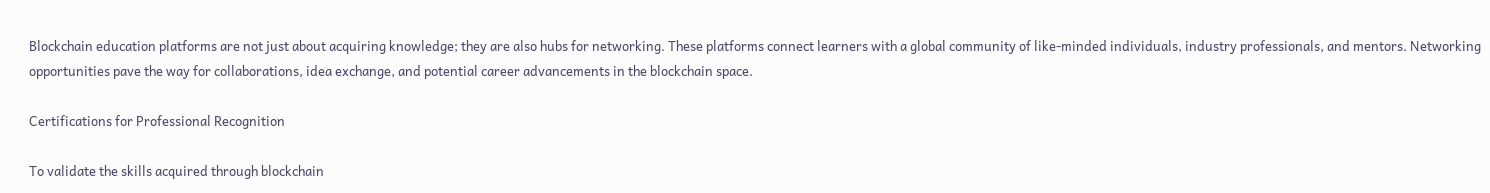Blockchain education platforms are not just about acquiring knowledge; they are also hubs for networking. These platforms connect learners with a global community of like-minded individuals, industry professionals, and mentors. Networking opportunities pave the way for collaborations, idea exchange, and potential career advancements in the blockchain space.

Certifications for Professional Recognition

To validate the skills acquired through blockchain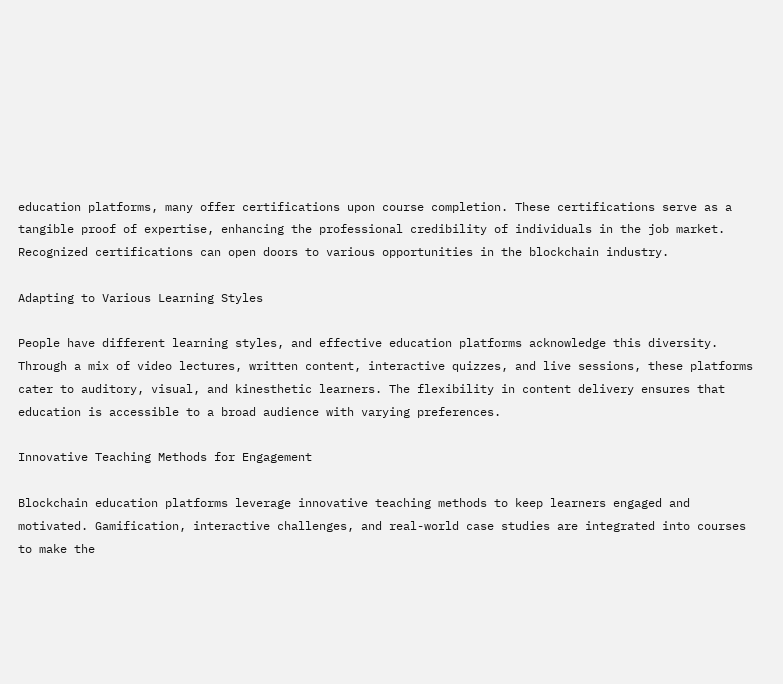education platforms, many offer certifications upon course completion. These certifications serve as a tangible proof of expertise, enhancing the professional credibility of individuals in the job market. Recognized certifications can open doors to various opportunities in the blockchain industry.

Adapting to Various Learning Styles

People have different learning styles, and effective education platforms acknowledge this diversity. Through a mix of video lectures, written content, interactive quizzes, and live sessions, these platforms cater to auditory, visual, and kinesthetic learners. The flexibility in content delivery ensures that education is accessible to a broad audience with varying preferences.

Innovative Teaching Methods for Engagement

Blockchain education platforms leverage innovative teaching methods to keep learners engaged and motivated. Gamification, interactive challenges, and real-world case studies are integrated into courses to make the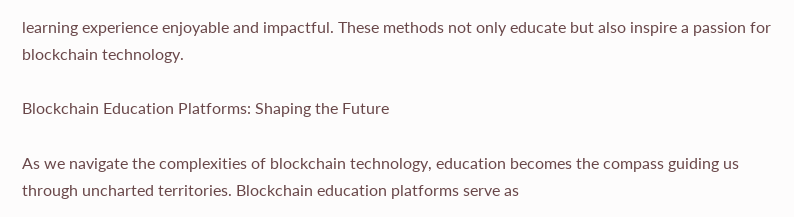learning experience enjoyable and impactful. These methods not only educate but also inspire a passion for blockchain technology.

Blockchain Education Platforms: Shaping the Future

As we navigate the complexities of blockchain technology, education becomes the compass guiding us through uncharted territories. Blockchain education platforms serve as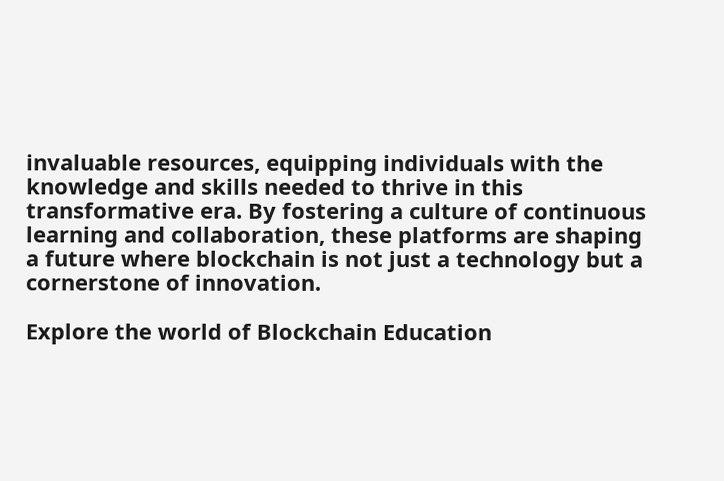invaluable resources, equipping individuals with the knowledge and skills needed to thrive in this transformative era. By fostering a culture of continuous learning and collaboration, these platforms are shaping a future where blockchain is not just a technology but a cornerstone of innovation.

Explore the world of Blockchain Education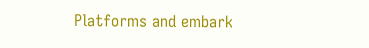Platforms and embark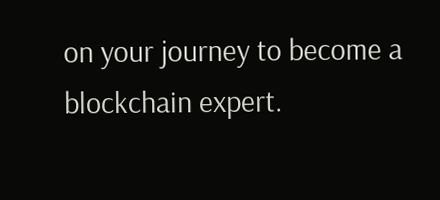on your journey to become a blockchain expert.